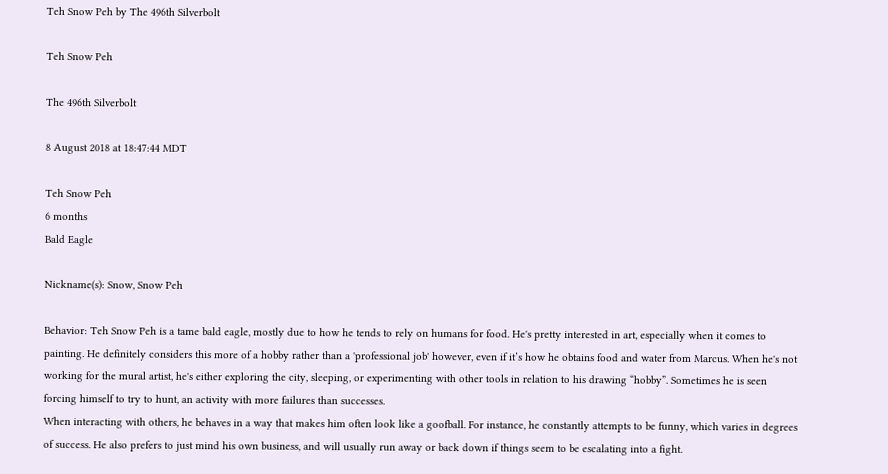Teh Snow Peh by The 496th Silverbolt

Teh Snow Peh

The 496th Silverbolt

8 August 2018 at 18:47:44 MDT

Teh Snow Peh
6 months
Bald Eagle

Nickname(s): Snow, Snow Peh

Behavior: Teh Snow Peh is a tame bald eagle, mostly due to how he tends to rely on humans for food. He's pretty interested in art, especially when it comes to painting. He definitely considers this more of a hobby rather than a 'professional job' however, even if it’s how he obtains food and water from Marcus. When he's not working for the mural artist, he's either exploring the city, sleeping, or experimenting with other tools in relation to his drawing “hobby”. Sometimes he is seen forcing himself to try to hunt, an activity with more failures than successes.
When interacting with others, he behaves in a way that makes him often look like a goofball. For instance, he constantly attempts to be funny, which varies in degrees of success. He also prefers to just mind his own business, and will usually run away or back down if things seem to be escalating into a fight.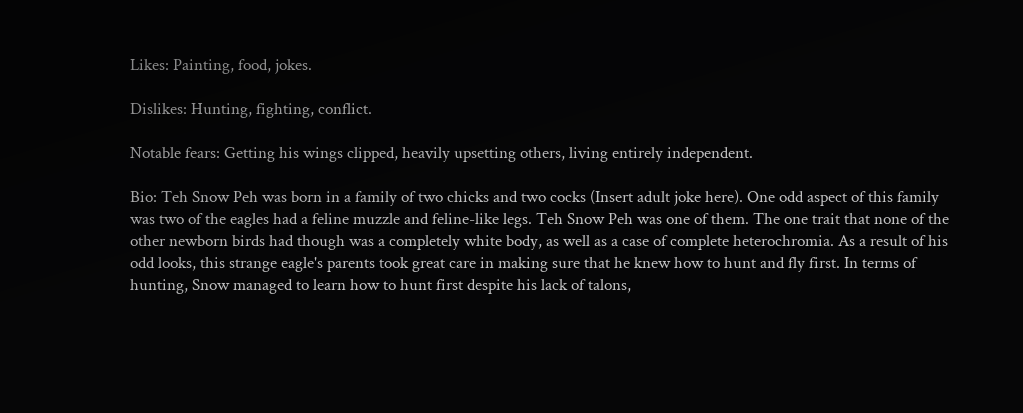Likes: Painting, food, jokes.

Dislikes: Hunting, fighting, conflict.

Notable fears: Getting his wings clipped, heavily upsetting others, living entirely independent.

Bio: Teh Snow Peh was born in a family of two chicks and two cocks (Insert adult joke here). One odd aspect of this family was two of the eagles had a feline muzzle and feline-like legs. Teh Snow Peh was one of them. The one trait that none of the other newborn birds had though was a completely white body, as well as a case of complete heterochromia. As a result of his odd looks, this strange eagle's parents took great care in making sure that he knew how to hunt and fly first. In terms of hunting, Snow managed to learn how to hunt first despite his lack of talons,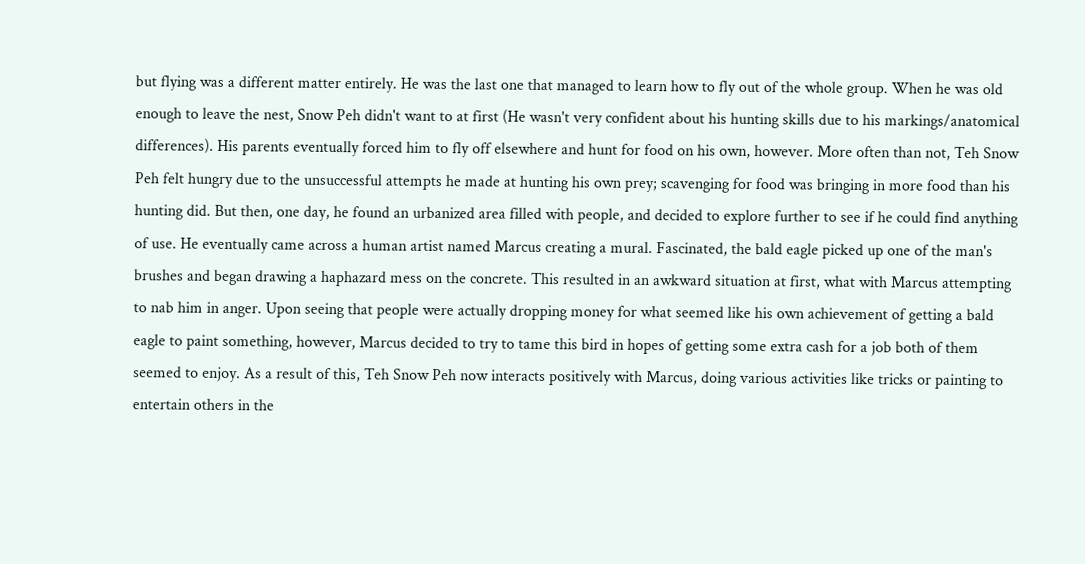but flying was a different matter entirely. He was the last one that managed to learn how to fly out of the whole group. When he was old enough to leave the nest, Snow Peh didn't want to at first (He wasn't very confident about his hunting skills due to his markings/anatomical differences). His parents eventually forced him to fly off elsewhere and hunt for food on his own, however. More often than not, Teh Snow Peh felt hungry due to the unsuccessful attempts he made at hunting his own prey; scavenging for food was bringing in more food than his hunting did. But then, one day, he found an urbanized area filled with people, and decided to explore further to see if he could find anything of use. He eventually came across a human artist named Marcus creating a mural. Fascinated, the bald eagle picked up one of the man's brushes and began drawing a haphazard mess on the concrete. This resulted in an awkward situation at first, what with Marcus attempting to nab him in anger. Upon seeing that people were actually dropping money for what seemed like his own achievement of getting a bald eagle to paint something, however, Marcus decided to try to tame this bird in hopes of getting some extra cash for a job both of them seemed to enjoy. As a result of this, Teh Snow Peh now interacts positively with Marcus, doing various activities like tricks or painting to entertain others in the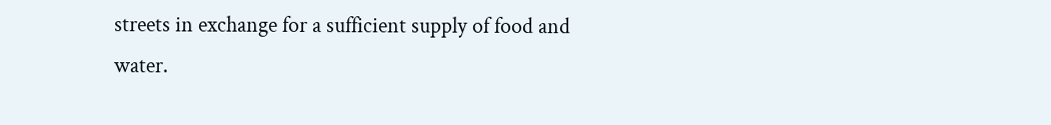streets in exchange for a sufficient supply of food and water.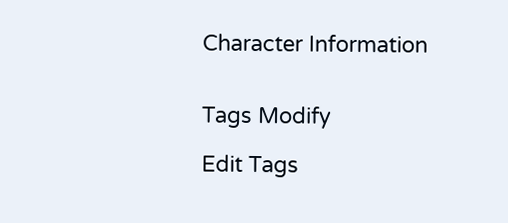Character Information


Tags Modify

Edit Tags